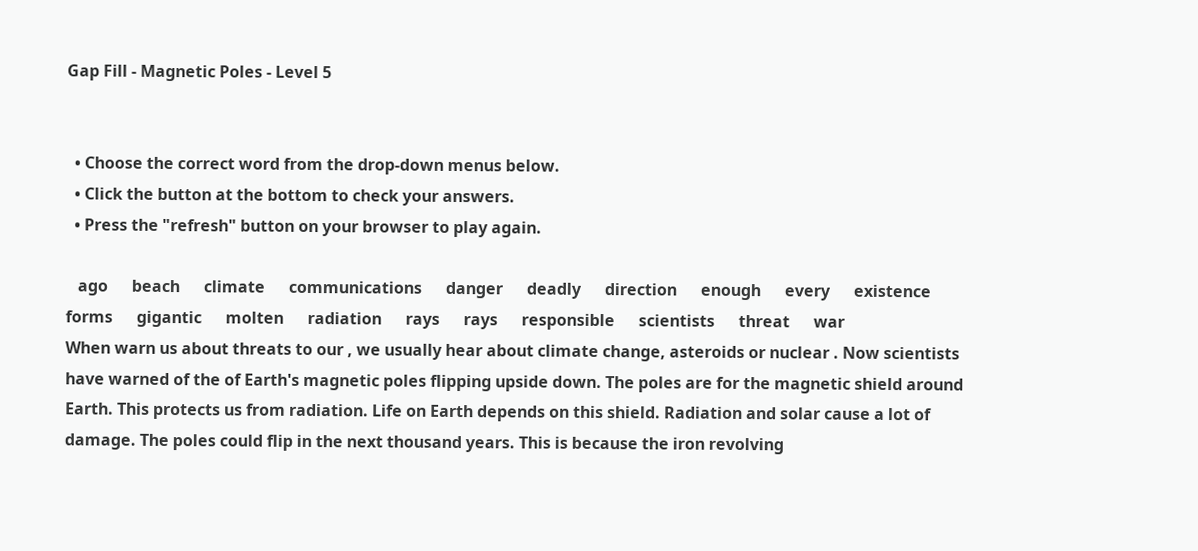Gap Fill - Magnetic Poles - Level 5


  • Choose the correct word from the drop-down menus below.
  • Click the button at the bottom to check your answers.
  • Press the "refresh" button on your browser to play again.

   ago      beach      climate      communications      danger      deadly      direction      enough      every      existence      forms      gigantic      molten      radiation      rays      rays      responsible      scientists      threat      war
When warn us about threats to our , we usually hear about climate change, asteroids or nuclear . Now scientists have warned of the of Earth's magnetic poles flipping upside down. The poles are for the magnetic shield around Earth. This protects us from radiation. Life on Earth depends on this shield. Radiation and solar cause a lot of damage. The poles could flip in the next thousand years. This is because the iron revolving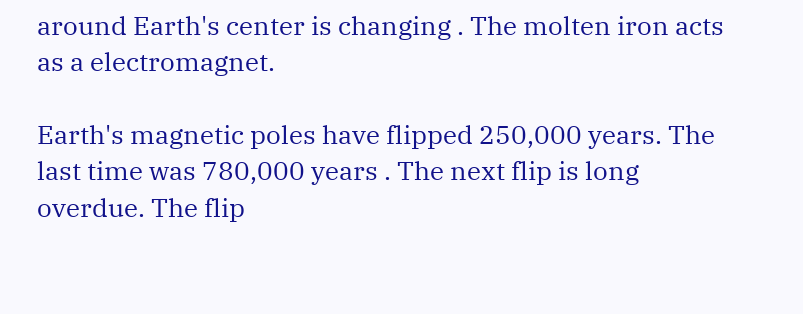around Earth's center is changing . The molten iron acts as a electromagnet.

Earth's magnetic poles have flipped 250,000 years. The last time was 780,000 years . The next flip is long overdue. The flip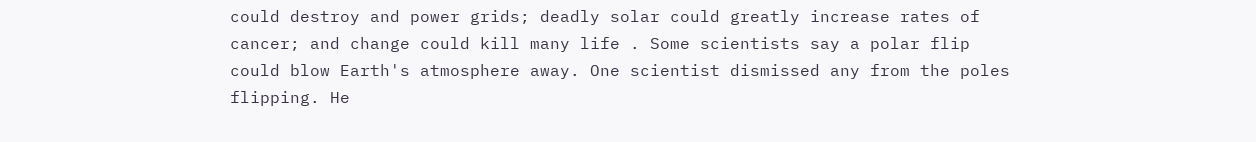could destroy and power grids; deadly solar could greatly increase rates of cancer; and change could kill many life . Some scientists say a polar flip could blow Earth's atmosphere away. One scientist dismissed any from the poles flipping. He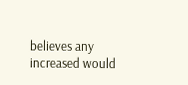believes any increased would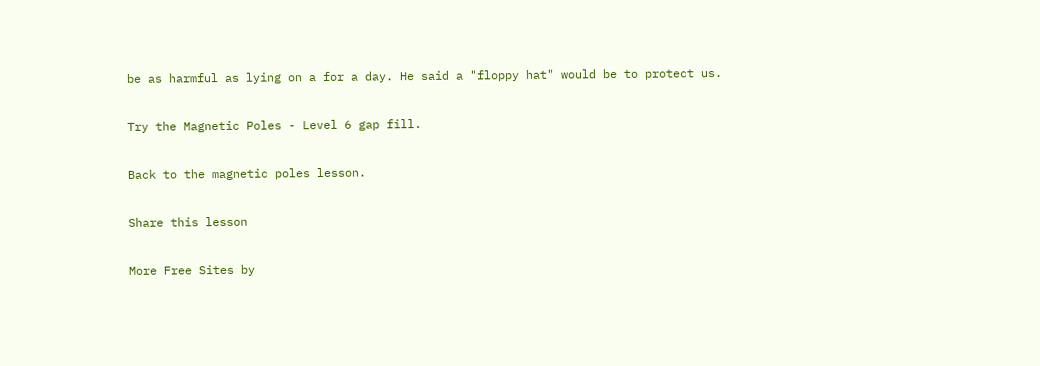be as harmful as lying on a for a day. He said a "floppy hat" would be to protect us.

Try the Magnetic Poles - Level 6 gap fill.

Back to the magnetic poles lesson.

Share this lesson

More Free Sites by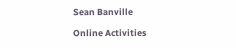Sean Banville

Online Activities